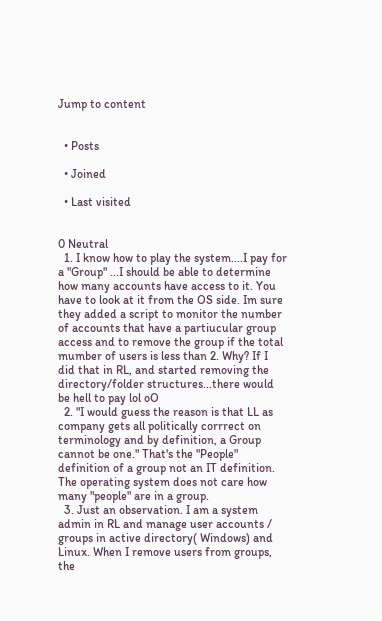Jump to content


  • Posts

  • Joined

  • Last visited


0 Neutral
  1. I know how to play the system....I pay for a "Group" ...I should be able to determine how many accounts have access to it. You have to look at it from the OS side. Im sure they added a script to monitor the number of accounts that have a partiucular group access and to remove the group if the total mumber of users is less than 2. Why? If I did that in RL, and started removing the directory/folder structures...there would be hell to pay lol oO
  2. "I would guess the reason is that LL as company gets all politically corrrect on terminology and by definition, a Group cannot be one." That's the "People" definition of a group not an IT definition. The operating system does not care how many "people" are in a group.
  3. Just an observation. I am a system admin in RL and manage user accounts / groups in active directory( Windows) and Linux. When I remove users from groups, the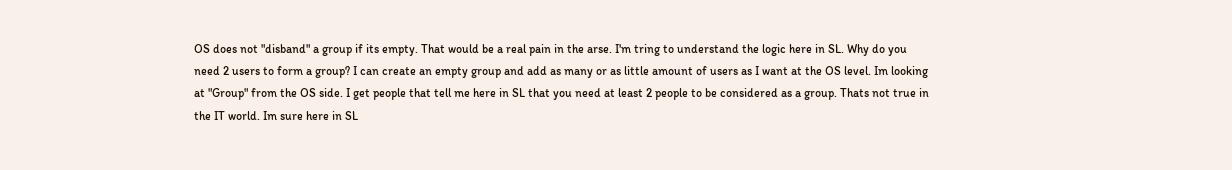OS does not "disband" a group if its empty. That would be a real pain in the arse. I'm tring to understand the logic here in SL. Why do you need 2 users to form a group? I can create an empty group and add as many or as little amount of users as I want at the OS level. Im looking at "Group" from the OS side. I get people that tell me here in SL that you need at least 2 people to be considered as a group. Thats not true in the IT world. Im sure here in SL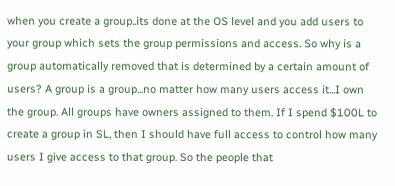when you create a group..its done at the OS level and you add users to your group which sets the group permissions and access. So why is a group automatically removed that is determined by a certain amount of users? A group is a group...no matter how many users access it...I own the group. All groups have owners assigned to them. If I spend $100L to create a group in SL, then I should have full access to control how many users I give access to that group. So the people that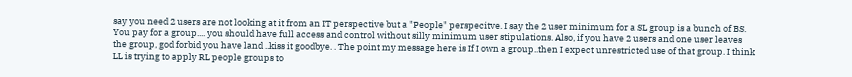say you need 2 users are not looking at it from an IT perspective but a "People" perspecitve. I say the 2 user minimum for a SL group is a bunch of BS. You pay for a group.... you should have full access and control without silly minimum user stipulations. Also, if you have 2 users and one user leaves the group, god forbid you have land ..kiss it goodbye. . The point my message here is If I own a group..then I expect unrestricted use of that group. I think LL is trying to apply RL people groups to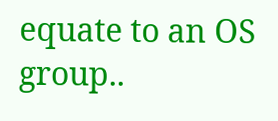equate to an OS group..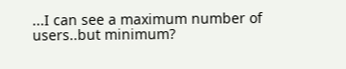...I can see a maximum number of users..but minimum?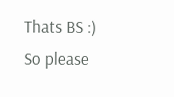Thats BS :) So please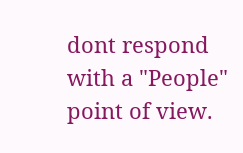dont respond with a "People" point of view.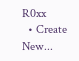R0xx
  • Create New...